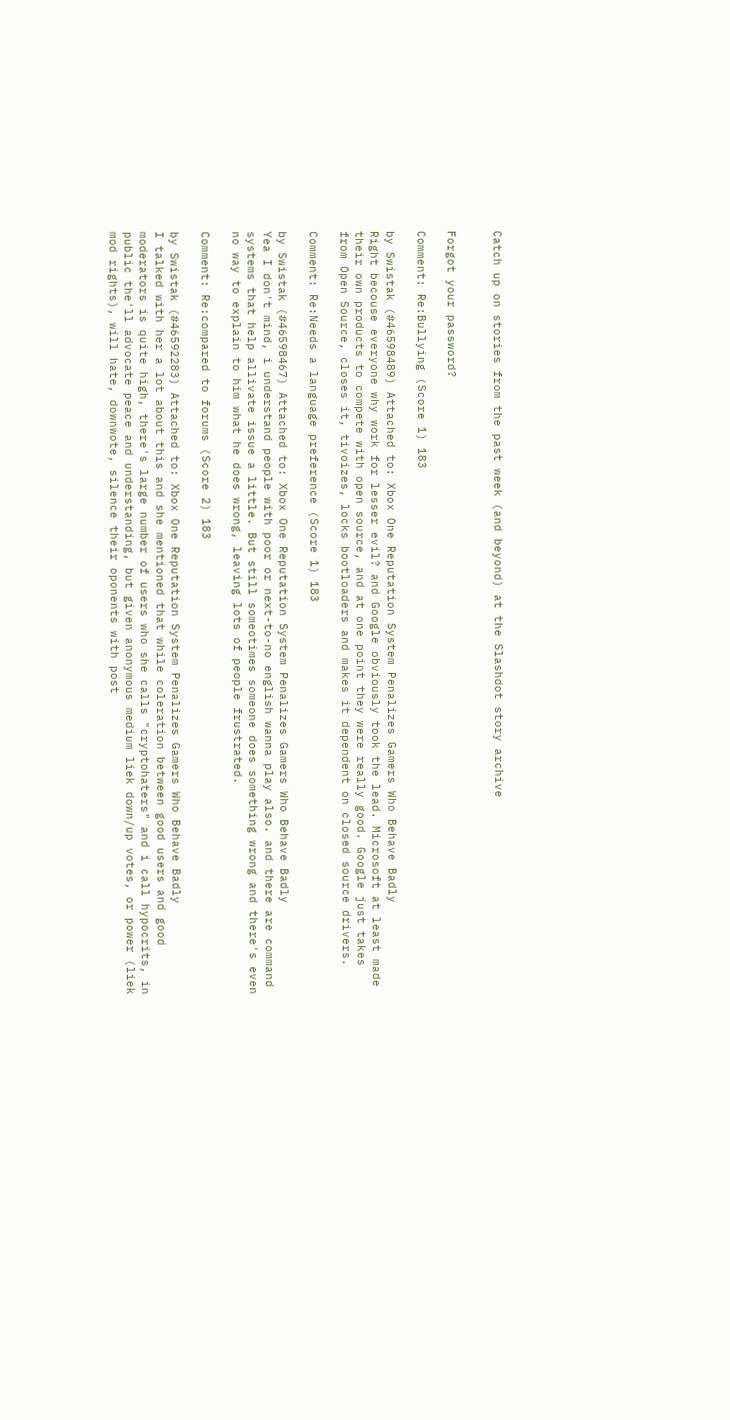Catch up on stories from the past week (and beyond) at the Slashdot story archive


Forgot your password?

Comment: Re:Bullying (Score 1) 183

by Swistak (#46598489) Attached to: Xbox One Reputation System Penalizes Gamers Who Behave Badly
Right becouse everyone why work for lesser evil? and Google obviously took the lead. Microsoft at least made their own products to compete with open source, and at one point they were really good. Google just takes from Open Source, closes it, tivoizes, locks bootloaders and makes it dependent on closed source drivers.

Comment: Re:Needs a language preference (Score 1) 183

by Swistak (#46598467) Attached to: Xbox One Reputation System Penalizes Gamers Who Behave Badly
Yea I don't mind, i understand people with poor or next-to-no english wanna play also. and there are command systems that help allivate issue a little. But still someotimes someone does something wrong and there's even no way to explain to him what he does wrong, leaving lots of people frustrated.

Comment: Re:compared to forums (Score 2) 183

by Swistak (#46592283) Attached to: Xbox One Reputation System Penalizes Gamers Who Behave Badly
I talked with her a lot about this and she mentioned that while coleration between good users and good moderators is quite high, there's large number of users who she calls "cryptohaters" and i call hypocrits, in public the'll advocate peace and understanding, but given anonymous medium liek down/up votes, or power (liek mod rights), will hate, downwote, silence their oponents with post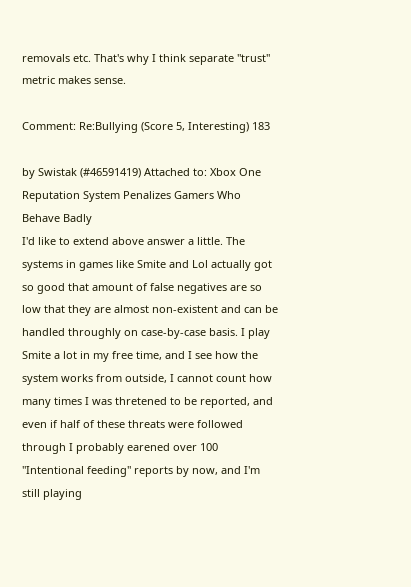removals etc. That's why I think separate "trust" metric makes sense.

Comment: Re:Bullying (Score 5, Interesting) 183

by Swistak (#46591419) Attached to: Xbox One Reputation System Penalizes Gamers Who Behave Badly
I'd like to extend above answer a little. The systems in games like Smite and Lol actually got so good that amount of false negatives are so low that they are almost non-existent and can be handled throughly on case-by-case basis. I play Smite a lot in my free time, and I see how the system works from outside, I cannot count how many times I was thretened to be reported, and even if half of these threats were followed through I probably earened over 100 "Intentional feeding" reports by now, and I'm still playing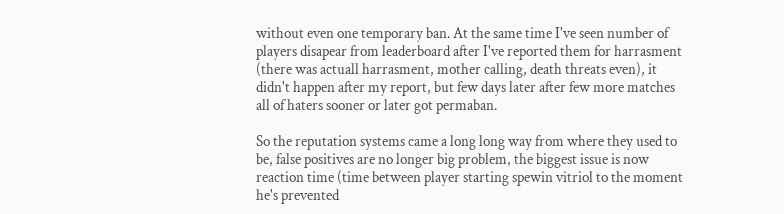without even one temporary ban. At the same time I've seen number of players disapear from leaderboard after I've reported them for harrasment (there was actuall harrasment, mother calling, death threats even), it didn't happen after my report, but few days later after few more matches all of haters sooner or later got permaban.

So the reputation systems came a long long way from where they used to be, false positives are no longer big problem, the biggest issue is now reaction time (time between player starting spewin vitriol to the moment he's prevented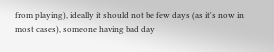from playing), ideally it should not be few days (as it's now in most cases), someone having bad day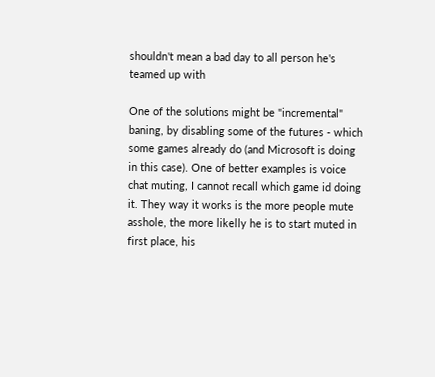shouldn't mean a bad day to all person he's teamed up with

One of the solutions might be "incremental" baning, by disabling some of the futures - which some games already do (and Microsoft is doing in this case). One of better examples is voice chat muting, I cannot recall which game id doing it. They way it works is the more people mute asshole, the more likelly he is to start muted in first place, his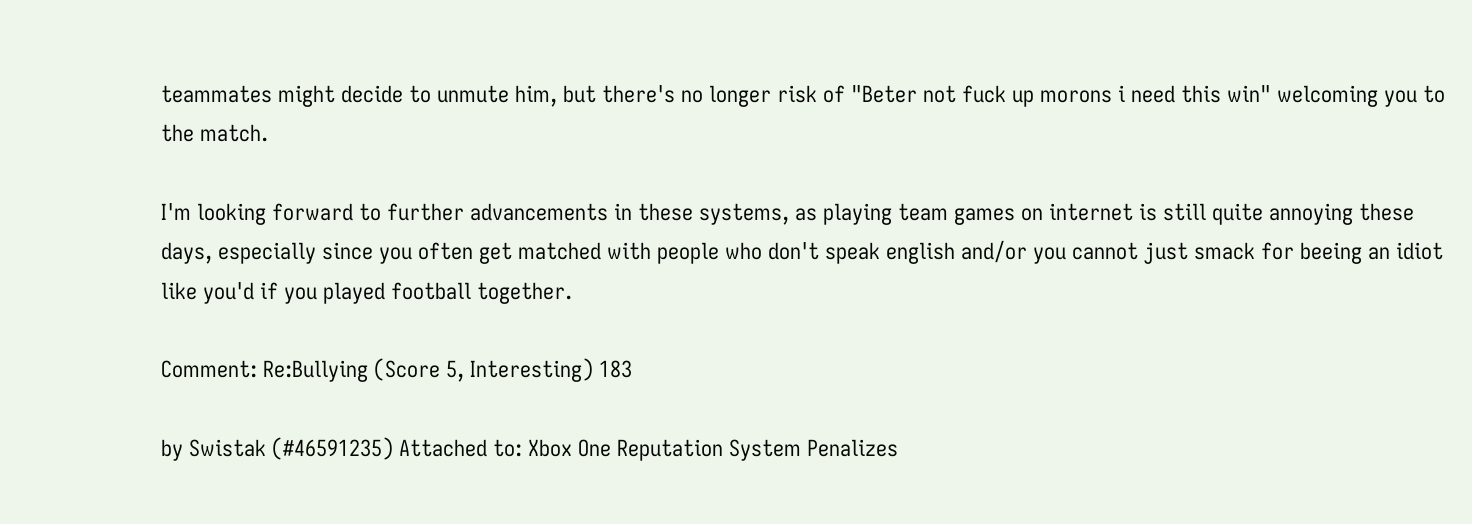teammates might decide to unmute him, but there's no longer risk of "Beter not fuck up morons i need this win" welcoming you to the match.

I'm looking forward to further advancements in these systems, as playing team games on internet is still quite annoying these days, especially since you often get matched with people who don't speak english and/or you cannot just smack for beeing an idiot like you'd if you played football together.

Comment: Re:Bullying (Score 5, Interesting) 183

by Swistak (#46591235) Attached to: Xbox One Reputation System Penalizes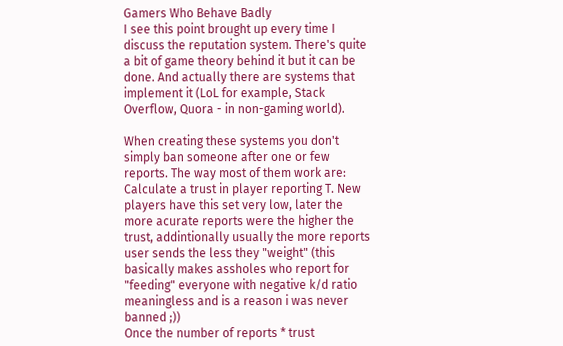Gamers Who Behave Badly
I see this point brought up every time I discuss the reputation system. There's quite a bit of game theory behind it but it can be done. And actually there are systems that implement it (LoL for example, Stack Overflow, Quora - in non-gaming world).

When creating these systems you don't simply ban someone after one or few reports. The way most of them work are: Calculate a trust in player reporting T. New players have this set very low, later the more acurate reports were the higher the trust, addintionally usually the more reports user sends the less they "weight" (this basically makes assholes who report for "feeding" everyone with negative k/d ratio meaningless and is a reason i was never banned ;))
Once the number of reports * trust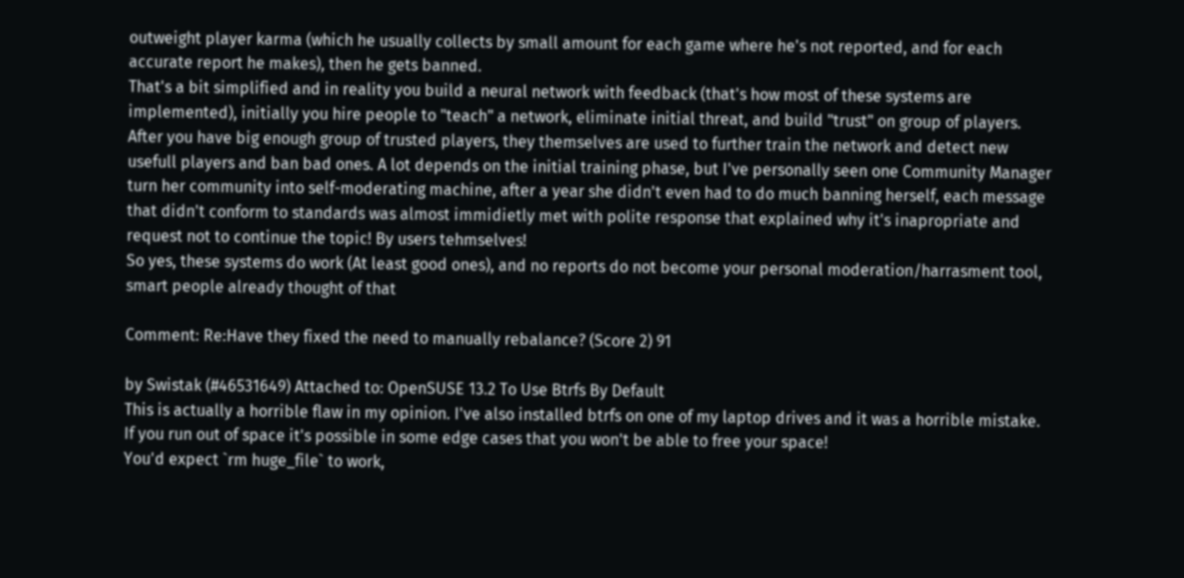outweight player karma (which he usually collects by small amount for each game where he's not reported, and for each accurate report he makes), then he gets banned.
That's a bit simplified and in reality you build a neural network with feedback (that's how most of these systems are implemented), initially you hire people to "teach" a network, eliminate initial threat, and build "trust" on group of players. After you have big enough group of trusted players, they themselves are used to further train the network and detect new usefull players and ban bad ones. A lot depends on the initial training phase, but I've personally seen one Community Manager turn her community into self-moderating machine, after a year she didn't even had to do much banning herself, each message that didn't conform to standards was almost immidietly met with polite response that explained why it's inapropriate and request not to continue the topic! By users tehmselves!
So yes, these systems do work (At least good ones), and no reports do not become your personal moderation/harrasment tool, smart people already thought of that

Comment: Re:Have they fixed the need to manually rebalance? (Score 2) 91

by Swistak (#46531649) Attached to: OpenSUSE 13.2 To Use Btrfs By Default
This is actually a horrible flaw in my opinion. I've also installed btrfs on one of my laptop drives and it was a horrible mistake. If you run out of space it's possible in some edge cases that you won't be able to free your space!
You'd expect `rm huge_file` to work,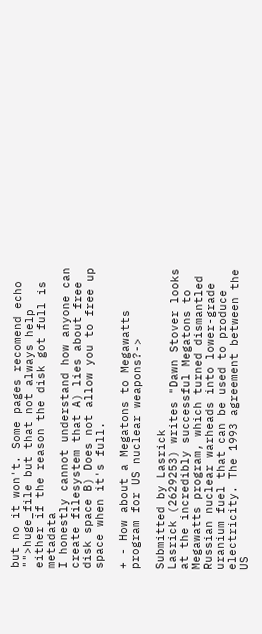but no it won't. Some pages recomend echo "">huge_file but that not always help either if the reason the disk got full is metadata
I honestly cannot understand how anyone can create filesystem that A) lies about free disk space B) Does not allow you to free up space when it's full.

+ - How about a Megatons to Megawatts program for US nuclear weapons?->

Submitted by Lasrick
Lasrick (2629253) writes "Dawn Stover looks at the incredibly successful Megatons to Megawatts program, which turned dismantled Russian nuclear warheads into lower-grade uranium fuel that can be used to produce electricity. The 1993 agreement between the US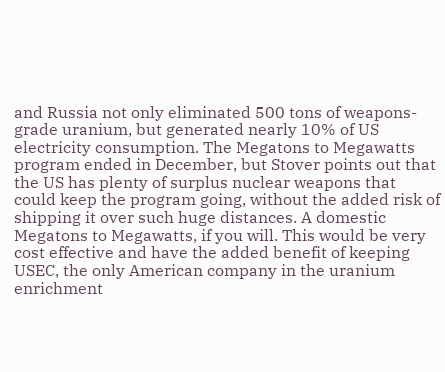and Russia not only eliminated 500 tons of weapons-grade uranium, but generated nearly 10% of US electricity consumption. The Megatons to Megawatts program ended in December, but Stover points out that the US has plenty of surplus nuclear weapons that could keep the program going, without the added risk of shipping it over such huge distances. A domestic Megatons to Megawatts, if you will. This would be very cost effective and have the added benefit of keeping USEC, the only American company in the uranium enrichment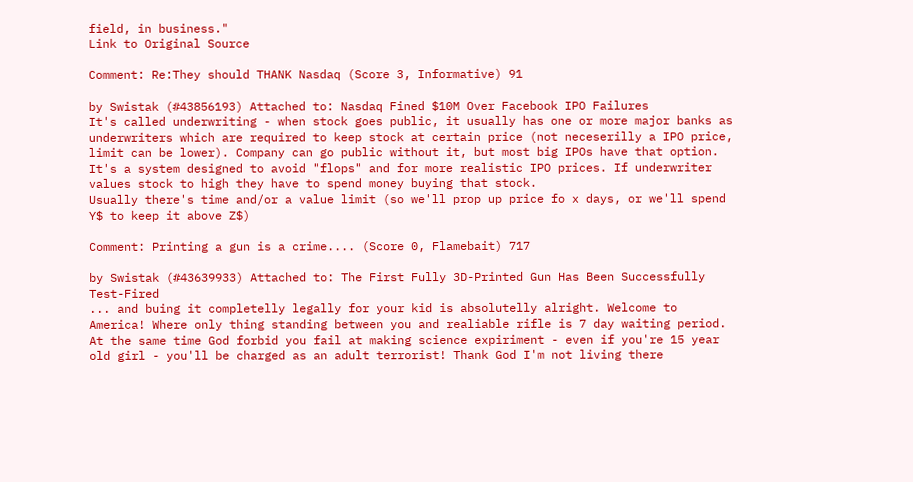field, in business."
Link to Original Source

Comment: Re:They should THANK Nasdaq (Score 3, Informative) 91

by Swistak (#43856193) Attached to: Nasdaq Fined $10M Over Facebook IPO Failures
It's called underwriting - when stock goes public, it usually has one or more major banks as underwriters which are required to keep stock at certain price (not neceserilly a IPO price, limit can be lower). Company can go public without it, but most big IPOs have that option.
It's a system designed to avoid "flops" and for more realistic IPO prices. If underwriter values stock to high they have to spend money buying that stock.
Usually there's time and/or a value limit (so we'll prop up price fo x days, or we'll spend Y$ to keep it above Z$)

Comment: Printing a gun is a crime.... (Score 0, Flamebait) 717

by Swistak (#43639933) Attached to: The First Fully 3D-Printed Gun Has Been Successfully Test-Fired
... and buing it completelly legally for your kid is absolutelly alright. Welcome to America! Where only thing standing between you and realiable rifle is 7 day waiting period. At the same time God forbid you fail at making science expiriment - even if you're 15 year old girl - you'll be charged as an adult terrorist! Thank God I'm not living there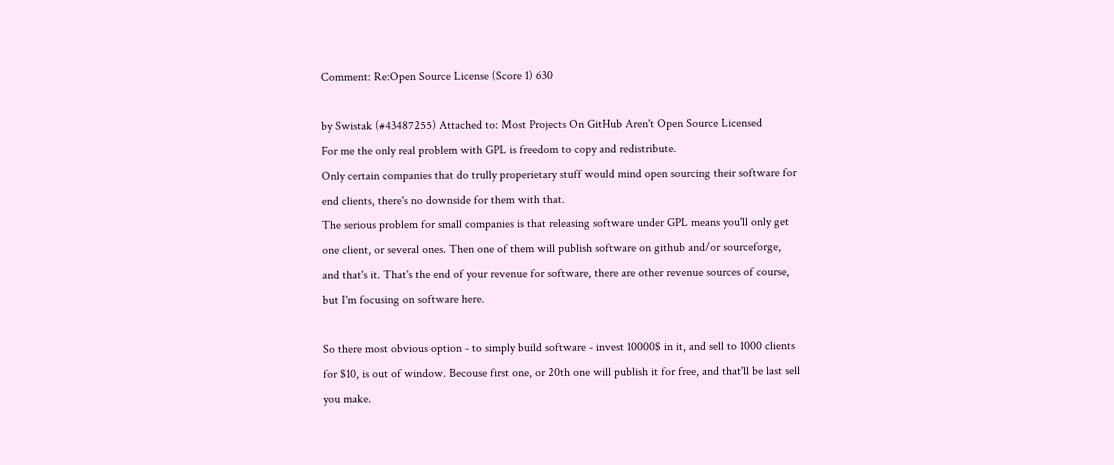Comment: Re:Open Source License (Score 1) 630

by Swistak (#43487255) Attached to: Most Projects On GitHub Aren't Open Source Licensed
For me the only real problem with GPL is freedom to copy and redistribute.
Only certain companies that do trully properietary stuff would mind open sourcing their software for end clients, there's no downside for them with that.
The serious problem for small companies is that releasing software under GPL means you'll only get one client, or several ones. Then one of them will publish software on github and/or sourceforge, and that's it. That's the end of your revenue for software, there are other revenue sources of course, but I'm focusing on software here.

So there most obvious option - to simply build software - invest 10000$ in it, and sell to 1000 clients for $10, is out of window. Becouse first one, or 20th one will publish it for free, and that'll be last sell you make.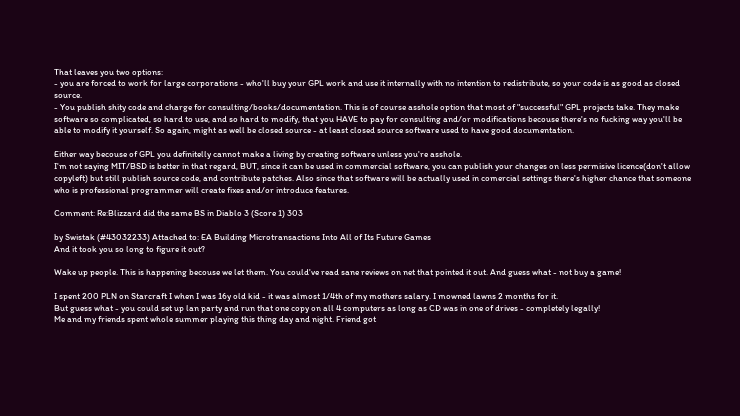That leaves you two options:
- you are forced to work for large corporations - who'll buy your GPL work and use it internally with no intention to redistribute, so your code is as good as closed source.
- You publish shity code and charge for consulting/books/documentation. This is of course asshole option that most of "successful" GPL projects take. They make software so complicated, so hard to use, and so hard to modify, that you HAVE to pay for consulting and/or modifications becouse there's no fucking way you'll be able to modify it yourself. So again, might as well be closed source - at least closed source software used to have good documentation.

Either way becouse of GPL you definitelly cannot make a living by creating software unless you're asshole.
I'm not saying MIT/BSD is better in that regard, BUT, since it can be used in commercial software, you can publish your changes on less permisive licence(don't allow copyleft) but still publish source code, and contribute patches. Also since that software will be actually used in comercial settings there's higher chance that someone who is professional programmer will create fixes and/or introduce features.

Comment: Re:Blizzard did the same BS in Diablo 3 (Score 1) 303

by Swistak (#43032233) Attached to: EA Building Microtransactions Into All of Its Future Games
And it took you so long to figure it out?

Wake up people. This is happening becouse we let them. You could've read sane reviews on net that pointed it out. And guess what - not buy a game!

I spent 200 PLN on Starcraft I when I was 16y old kid - it was almost 1/4th of my mothers salary. I mowned lawns 2 months for it.
But guess what - you could set up lan party and run that one copy on all 4 computers as long as CD was in one of drives - completely legally!
Me and my friends spent whole summer playing this thing day and night. Friend got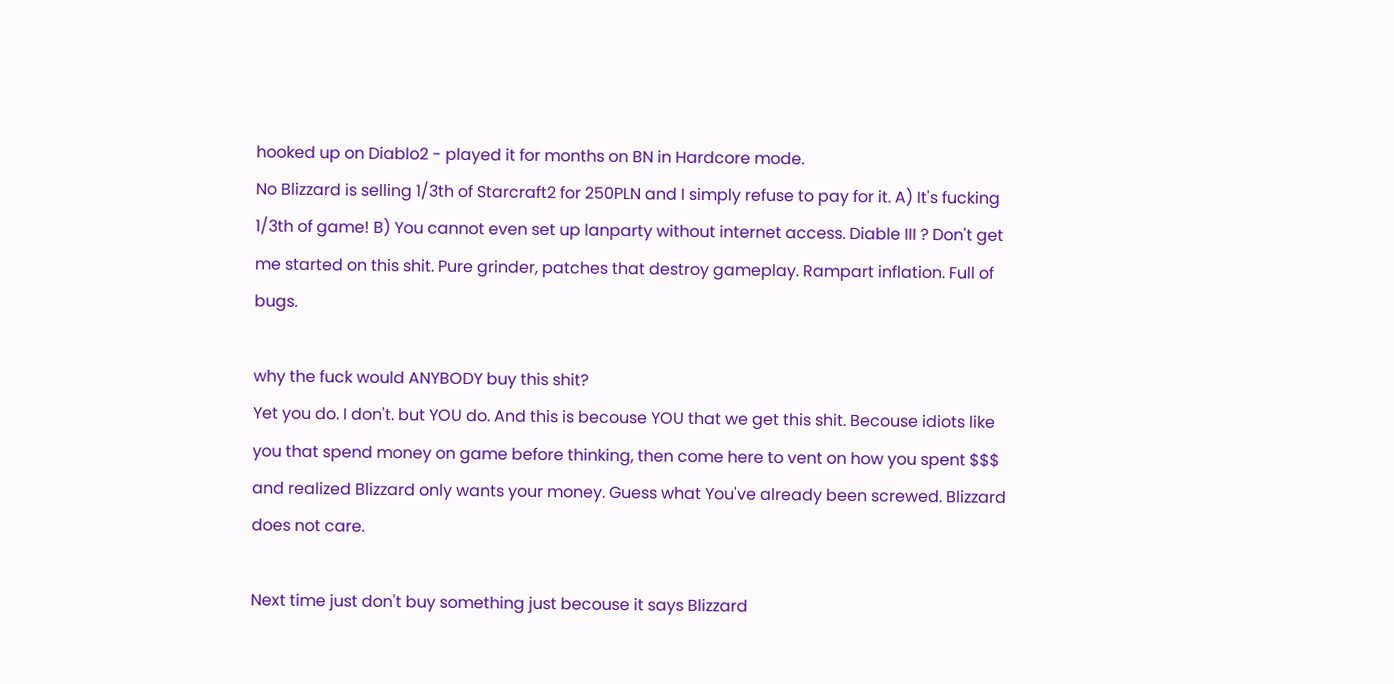hooked up on Diablo2 - played it for months on BN in Hardcore mode.
No Blizzard is selling 1/3th of Starcraft2 for 250PLN and I simply refuse to pay for it. A) It's fucking 1/3th of game! B) You cannot even set up lanparty without internet access. Diable III ? Don't get me started on this shit. Pure grinder, patches that destroy gameplay. Rampart inflation. Full of bugs.

why the fuck would ANYBODY buy this shit?
Yet you do. I don't. but YOU do. And this is becouse YOU that we get this shit. Becouse idiots like you that spend money on game before thinking, then come here to vent on how you spent $$$ and realized Blizzard only wants your money. Guess what You've already been screwed. Blizzard does not care.

Next time just don't buy something just becouse it says Blizzard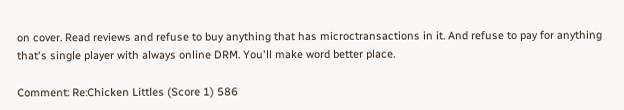on cover. Read reviews and refuse to buy anything that has microctransactions in it. And refuse to pay for anything that's single player with always online DRM. You'll make word better place.

Comment: Re:Chicken Littles (Score 1) 586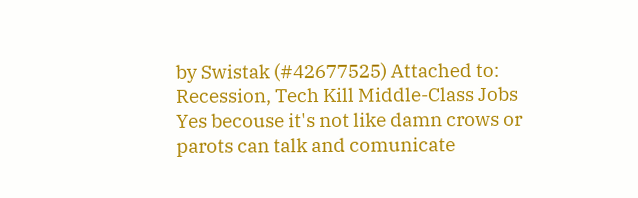by Swistak (#42677525) Attached to: Recession, Tech Kill Middle-Class Jobs
Yes becouse it's not like damn crows or parots can talk and comunicate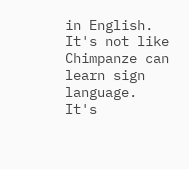in English. It's not like Chimpanze can learn sign language. It's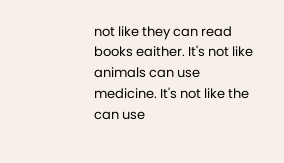not like they can read books eaither. It's not like animals can use medicine. It's not like the can use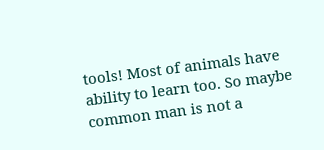tools! Most of animals have ability to learn too. So maybe common man is not a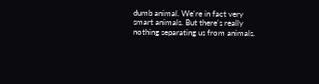dumb animal. We're in fact very smart animals. But there's really nothing separating us from animals.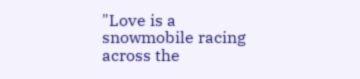"Love is a snowmobile racing across the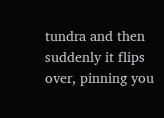tundra and then suddenly it flips over, pinning you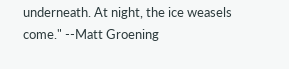underneath. At night, the ice weasels come." --Matt Groening